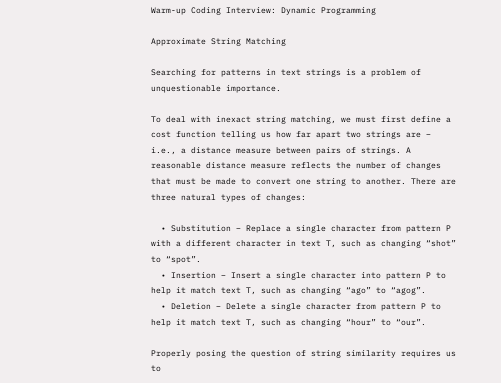Warm-up Coding Interview: Dynamic Programming

Approximate String Matching

Searching for patterns in text strings is a problem of unquestionable importance.

To deal with inexact string matching, we must first define a cost function telling us how far apart two strings are – i.e., a distance measure between pairs of strings. A reasonable distance measure reflects the number of changes that must be made to convert one string to another. There are three natural types of changes:

  • Substitution – Replace a single character from pattern P with a different character in text T, such as changing “shot” to “spot”.
  • Insertion – Insert a single character into pattern P to help it match text T, such as changing “ago” to “agog”.
  • Deletion – Delete a single character from pattern P to help it match text T, such as changing “hour” to “our”.

Properly posing the question of string similarity requires us to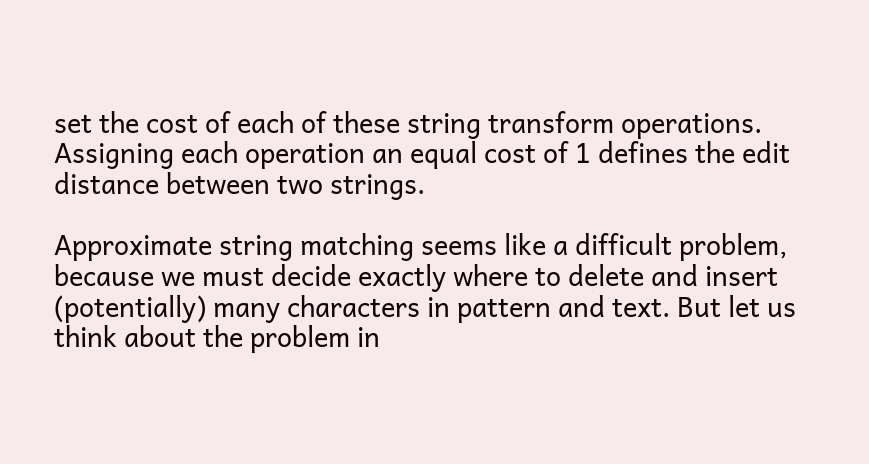set the cost of each of these string transform operations. Assigning each operation an equal cost of 1 defines the edit distance between two strings.

Approximate string matching seems like a difficult problem, because we must decide exactly where to delete and insert (potentially) many characters in pattern and text. But let us think about the problem in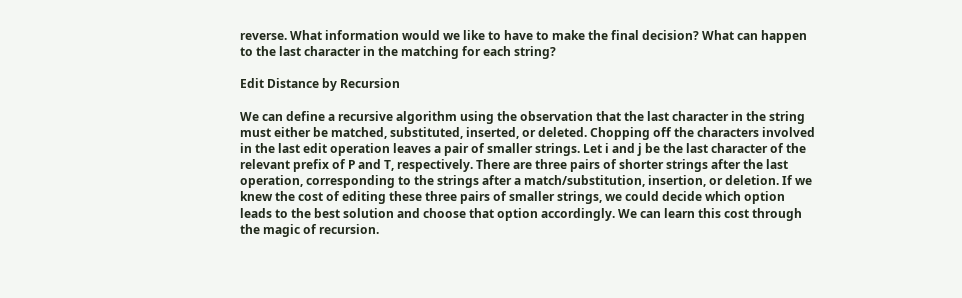reverse. What information would we like to have to make the final decision? What can happen to the last character in the matching for each string?

Edit Distance by Recursion

We can define a recursive algorithm using the observation that the last character in the string must either be matched, substituted, inserted, or deleted. Chopping off the characters involved in the last edit operation leaves a pair of smaller strings. Let i and j be the last character of the relevant prefix of P and T, respectively. There are three pairs of shorter strings after the last operation, corresponding to the strings after a match/substitution, insertion, or deletion. If we knew the cost of editing these three pairs of smaller strings, we could decide which option leads to the best solution and choose that option accordingly. We can learn this cost through the magic of recursion.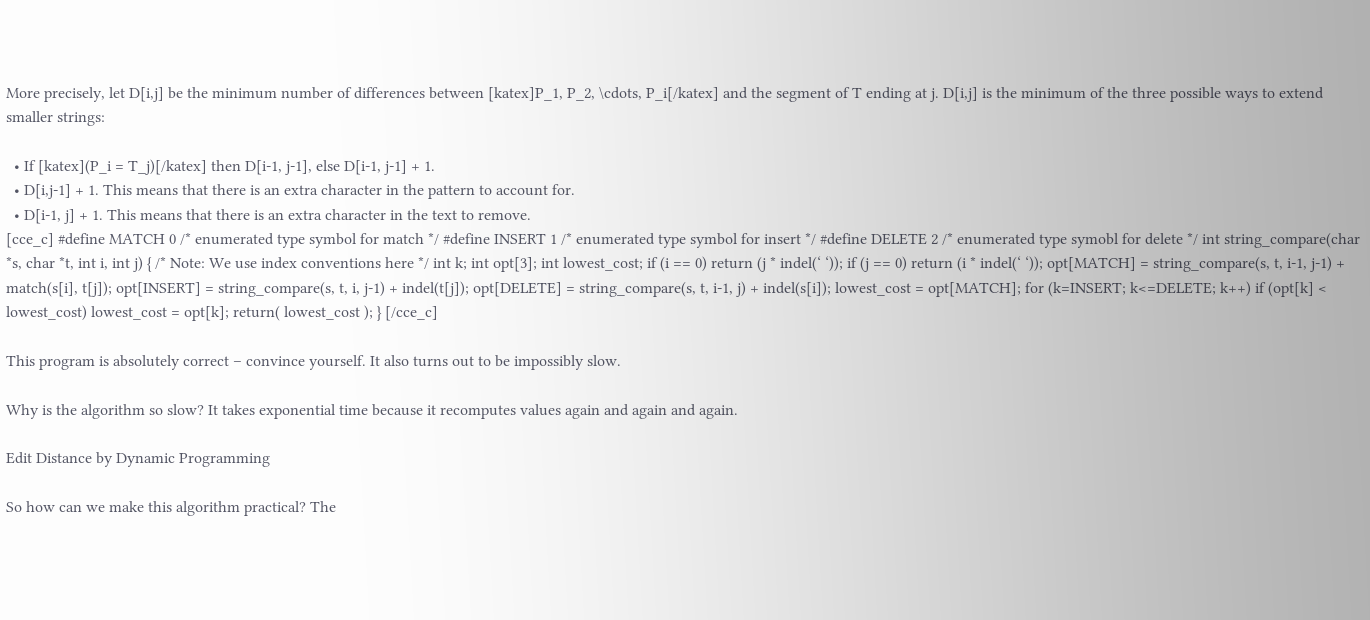More precisely, let D[i,j] be the minimum number of differences between [katex]P_1, P_2, \cdots, P_i[/katex] and the segment of T ending at j. D[i,j] is the minimum of the three possible ways to extend smaller strings:

  • If [katex](P_i = T_j)[/katex] then D[i-1, j-1], else D[i-1, j-1] + 1.
  • D[i,j-1] + 1. This means that there is an extra character in the pattern to account for.
  • D[i-1, j] + 1. This means that there is an extra character in the text to remove.
[cce_c] #define MATCH 0 /* enumerated type symbol for match */ #define INSERT 1 /* enumerated type symbol for insert */ #define DELETE 2 /* enumerated type symobl for delete */ int string_compare(char *s, char *t, int i, int j) { /* Note: We use index conventions here */ int k; int opt[3]; int lowest_cost; if (i == 0) return (j * indel(‘ ‘)); if (j == 0) return (i * indel(‘ ‘)); opt[MATCH] = string_compare(s, t, i-1, j-1) + match(s[i], t[j]); opt[INSERT] = string_compare(s, t, i, j-1) + indel(t[j]); opt[DELETE] = string_compare(s, t, i-1, j) + indel(s[i]); lowest_cost = opt[MATCH]; for (k=INSERT; k<=DELETE; k++) if (opt[k] < lowest_cost) lowest_cost = opt[k]; return( lowest_cost ); } [/cce_c]

This program is absolutely correct – convince yourself. It also turns out to be impossibly slow.

Why is the algorithm so slow? It takes exponential time because it recomputes values again and again and again.

Edit Distance by Dynamic Programming

So how can we make this algorithm practical? The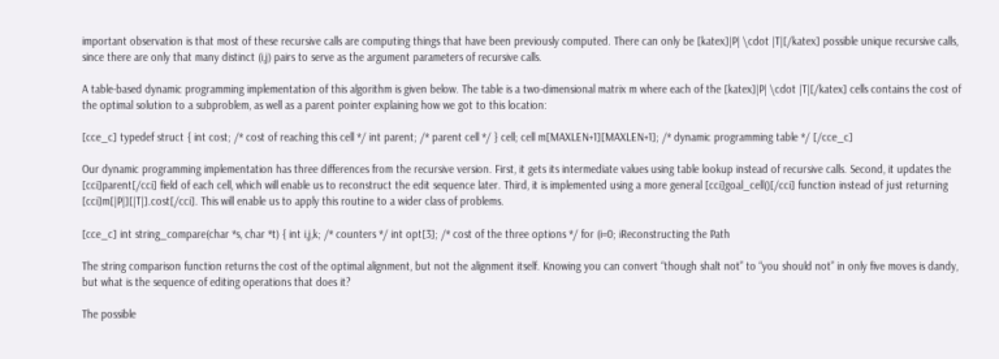important observation is that most of these recursive calls are computing things that have been previously computed. There can only be [katex]|P| \cdot |T|[/katex] possible unique recursive calls, since there are only that many distinct (i,j) pairs to serve as the argument parameters of recursive calls.

A table-based dynamic programming implementation of this algorithm is given below. The table is a two-dimensional matrix m where each of the [katex]|P| \cdot |T|[/katex] cells contains the cost of the optimal solution to a subproblem, as well as a parent pointer explaining how we got to this location:

[cce_c] typedef struct { int cost; /* cost of reaching this cell */ int parent; /* parent cell */ } cell; cell m[MAXLEN+1][MAXLEN+1]; /* dynamic programming table */ [/cce_c]

Our dynamic programming implementation has three differences from the recursive version. First, it gets its intermediate values using table lookup instead of recursive calls. Second, it updates the [cci]parent[/cci] field of each cell, which will enable us to reconstruct the edit sequence later. Third, it is implemented using a more general [cci]goal_cell()[/cci] function instead of just returning [cci]m[|P|][|T|].cost[/cci]. This will enable us to apply this routine to a wider class of problems.

[cce_c] int string_compare(char *s, char *t) { int i,j,k; /* counters */ int opt[3]; /* cost of the three options */ for (i=0; iReconstructing the Path

The string comparison function returns the cost of the optimal alignment, but not the alignment itself. Knowing you can convert “though shalt not” to “you should not” in only five moves is dandy, but what is the sequence of editing operations that does it?

The possible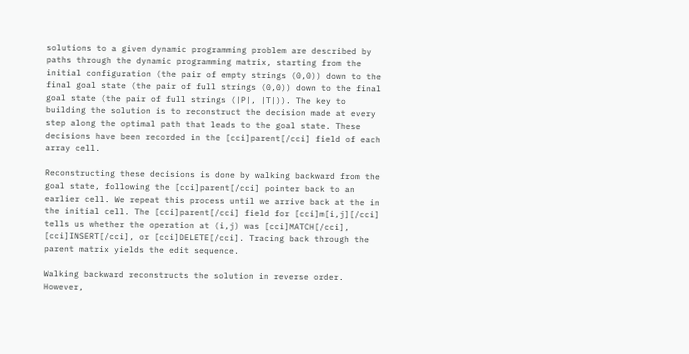solutions to a given dynamic programming problem are described by paths through the dynamic programming matrix, starting from the initial configuration (the pair of empty strings (0,0)) down to the final goal state (the pair of full strings (0,0)) down to the final goal state (the pair of full strings (|P|, |T|)). The key to building the solution is to reconstruct the decision made at every step along the optimal path that leads to the goal state. These decisions have been recorded in the [cci]parent[/cci] field of each array cell.

Reconstructing these decisions is done by walking backward from the goal state, following the [cci]parent[/cci] pointer back to an earlier cell. We repeat this process until we arrive back at the in the initial cell. The [cci]parent[/cci] field for [cci]m[i,j][/cci] tells us whether the operation at (i,j) was [cci]MATCH[/cci], [cci]INSERT[/cci], or [cci]DELETE[/cci]. Tracing back through the parent matrix yields the edit sequence.

Walking backward reconstructs the solution in reverse order. However,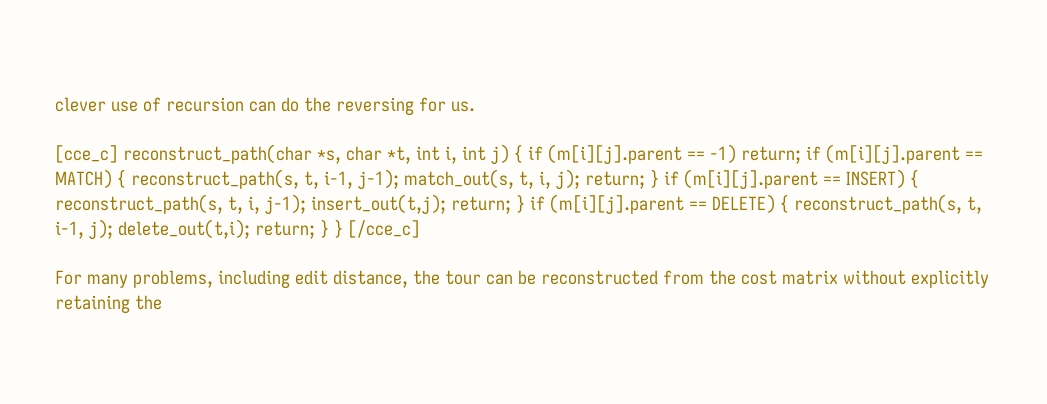clever use of recursion can do the reversing for us.

[cce_c] reconstruct_path(char *s, char *t, int i, int j) { if (m[i][j].parent == -1) return; if (m[i][j].parent == MATCH) { reconstruct_path(s, t, i-1, j-1); match_out(s, t, i, j); return; } if (m[i][j].parent == INSERT) { reconstruct_path(s, t, i, j-1); insert_out(t,j); return; } if (m[i][j].parent == DELETE) { reconstruct_path(s, t, i-1, j); delete_out(t,i); return; } } [/cce_c]

For many problems, including edit distance, the tour can be reconstructed from the cost matrix without explicitly retaining the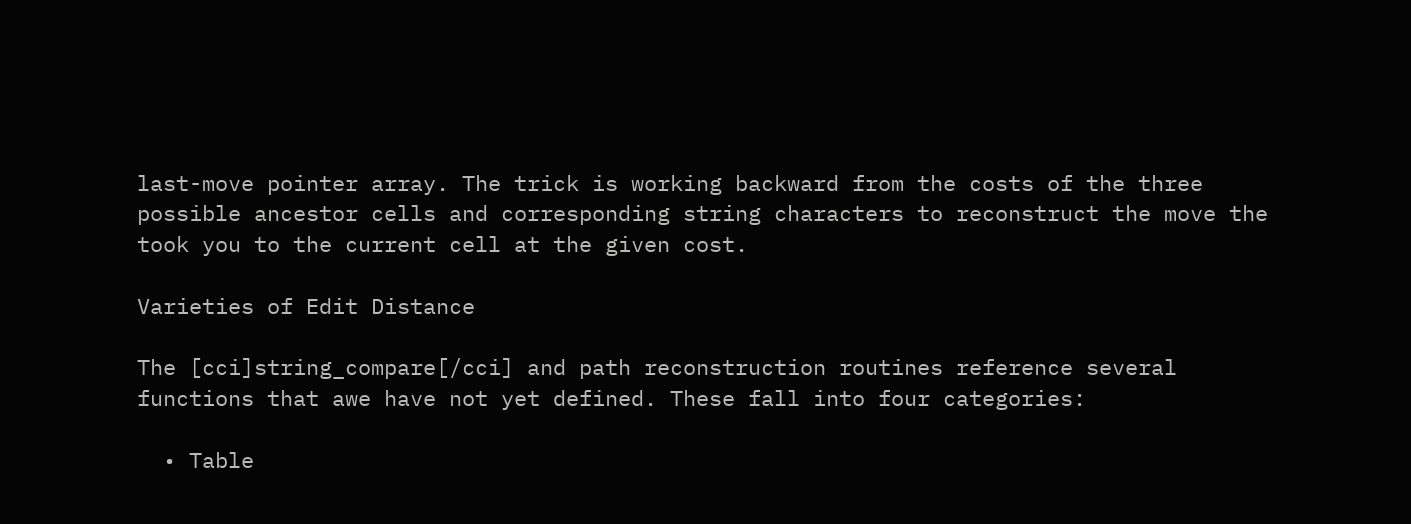last-move pointer array. The trick is working backward from the costs of the three possible ancestor cells and corresponding string characters to reconstruct the move the took you to the current cell at the given cost.

Varieties of Edit Distance

The [cci]string_compare[/cci] and path reconstruction routines reference several functions that awe have not yet defined. These fall into four categories:

  • Table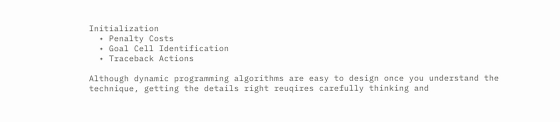Initialization
  • Penalty Costs
  • Goal Cell Identification
  • Traceback Actions

Although dynamic programming algorithms are easy to design once you understand the technique, getting the details right reuqires carefully thinking and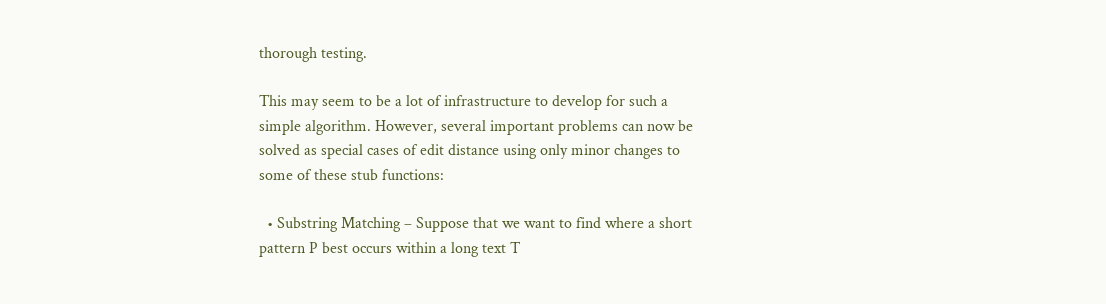thorough testing.

This may seem to be a lot of infrastructure to develop for such a simple algorithm. However, several important problems can now be solved as special cases of edit distance using only minor changes to some of these stub functions:

  • Substring Matching – Suppose that we want to find where a short pattern P best occurs within a long text T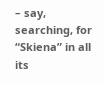– say, searching, for “Skiena” in all its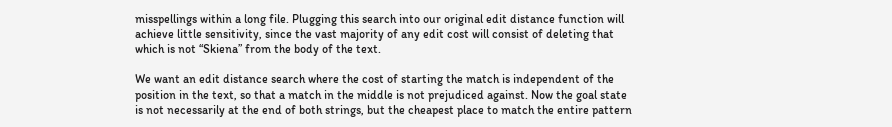misspellings within a long file. Plugging this search into our original edit distance function will achieve little sensitivity, since the vast majority of any edit cost will consist of deleting that which is not “Skiena” from the body of the text.

We want an edit distance search where the cost of starting the match is independent of the position in the text, so that a match in the middle is not prejudiced against. Now the goal state is not necessarily at the end of both strings, but the cheapest place to match the entire pattern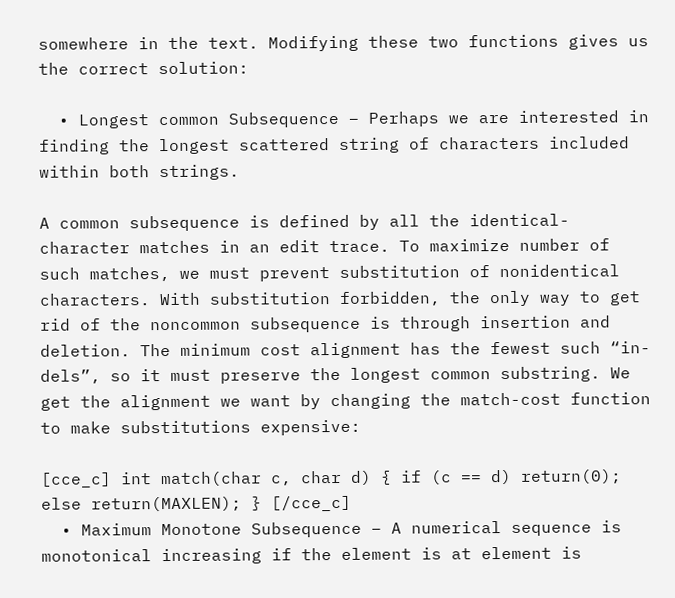somewhere in the text. Modifying these two functions gives us the correct solution:

  • Longest common Subsequence – Perhaps we are interested in finding the longest scattered string of characters included within both strings.

A common subsequence is defined by all the identical-character matches in an edit trace. To maximize number of such matches, we must prevent substitution of nonidentical characters. With substitution forbidden, the only way to get rid of the noncommon subsequence is through insertion and deletion. The minimum cost alignment has the fewest such “in-dels”, so it must preserve the longest common substring. We get the alignment we want by changing the match-cost function to make substitutions expensive:

[cce_c] int match(char c, char d) { if (c == d) return(0); else return(MAXLEN); } [/cce_c]
  • Maximum Monotone Subsequence – A numerical sequence is monotonical increasing if the element is at element is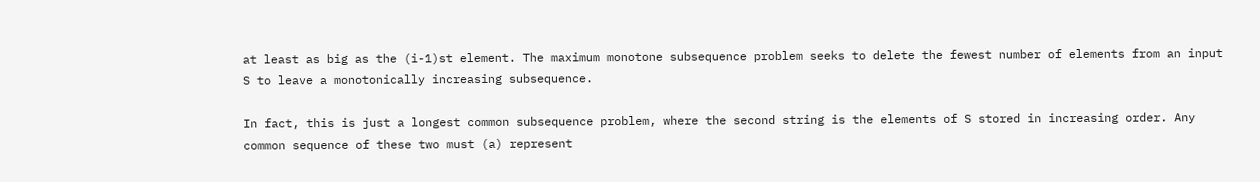at least as big as the (i-1)st element. The maximum monotone subsequence problem seeks to delete the fewest number of elements from an input S to leave a monotonically increasing subsequence.

In fact, this is just a longest common subsequence problem, where the second string is the elements of S stored in increasing order. Any common sequence of these two must (a) represent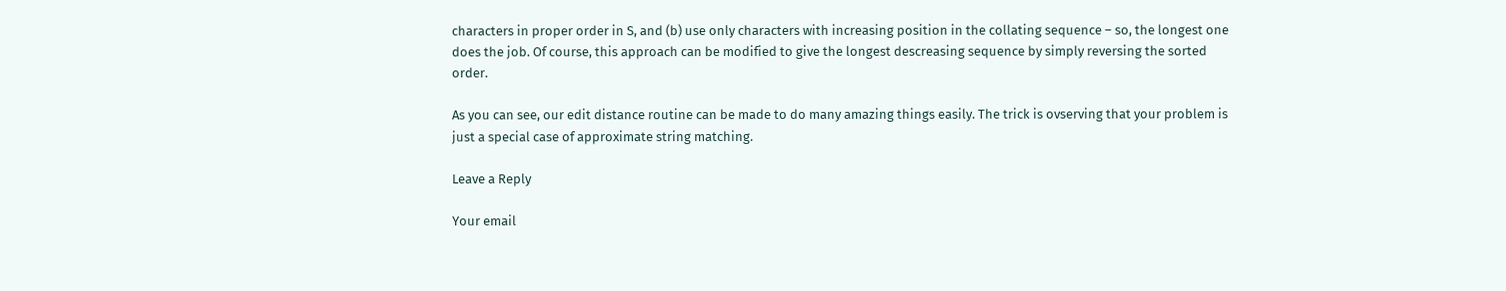characters in proper order in S, and (b) use only characters with increasing position in the collating sequence – so, the longest one does the job. Of course, this approach can be modified to give the longest descreasing sequence by simply reversing the sorted order.

As you can see, our edit distance routine can be made to do many amazing things easily. The trick is ovserving that your problem is just a special case of approximate string matching.

Leave a Reply

Your email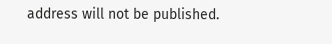address will not be published.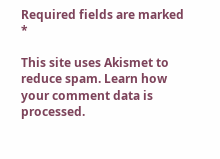Required fields are marked *

This site uses Akismet to reduce spam. Learn how your comment data is processed.